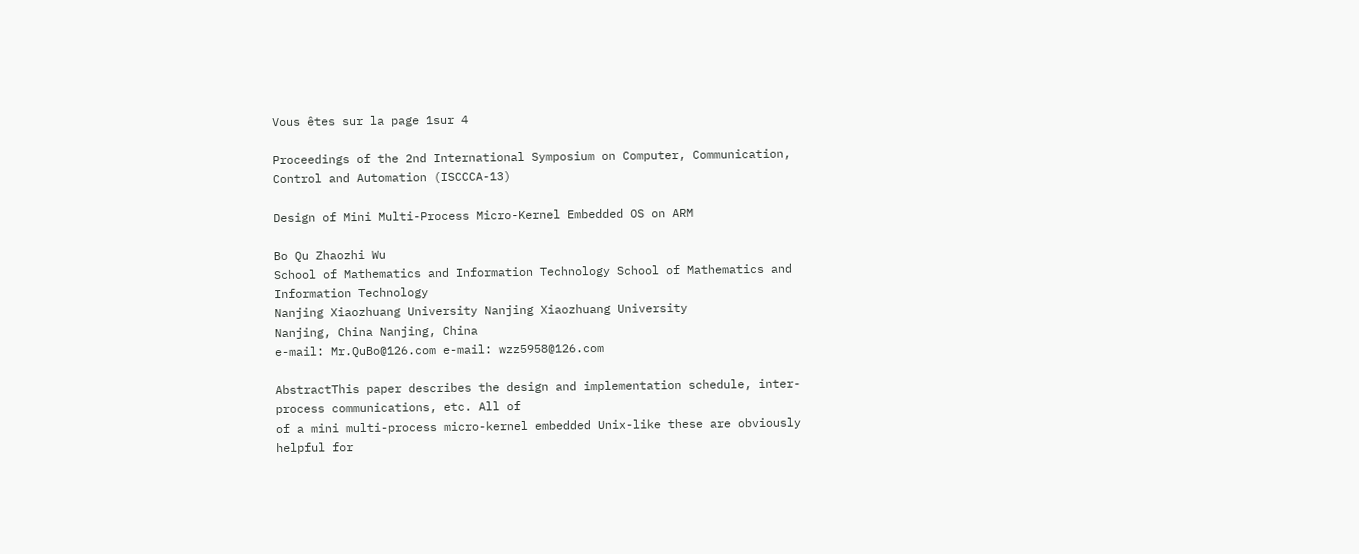Vous êtes sur la page 1sur 4

Proceedings of the 2nd International Symposium on Computer, Communication, Control and Automation (ISCCCA-13)

Design of Mini Multi-Process Micro-Kernel Embedded OS on ARM

Bo Qu Zhaozhi Wu
School of Mathematics and Information Technology School of Mathematics and Information Technology
Nanjing Xiaozhuang University Nanjing Xiaozhuang University
Nanjing, China Nanjing, China
e-mail: Mr.QuBo@126.com e-mail: wzz5958@126.com

AbstractThis paper describes the design and implementation schedule, inter-process communications, etc. All of
of a mini multi-process micro-kernel embedded Unix-like these are obviously helpful for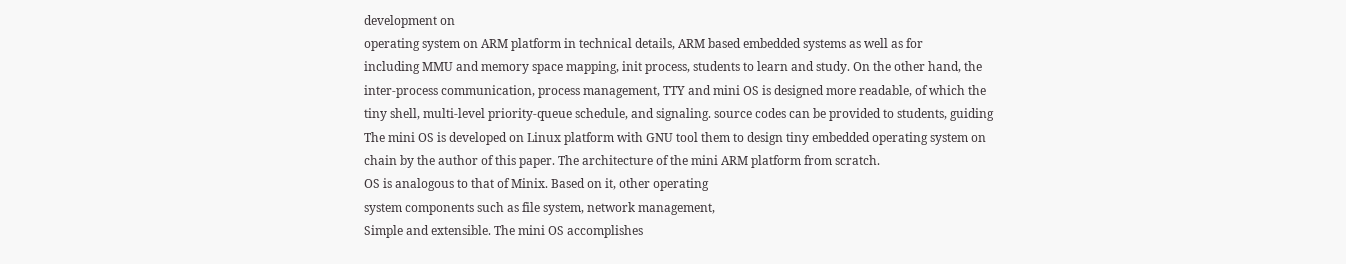development on
operating system on ARM platform in technical details, ARM based embedded systems as well as for
including MMU and memory space mapping, init process, students to learn and study. On the other hand, the
inter-process communication, process management, TTY and mini OS is designed more readable, of which the
tiny shell, multi-level priority-queue schedule, and signaling. source codes can be provided to students, guiding
The mini OS is developed on Linux platform with GNU tool them to design tiny embedded operating system on
chain by the author of this paper. The architecture of the mini ARM platform from scratch.
OS is analogous to that of Minix. Based on it, other operating
system components such as file system, network management,
Simple and extensible. The mini OS accomplishes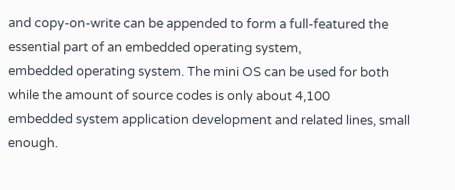and copy-on-write can be appended to form a full-featured the essential part of an embedded operating system,
embedded operating system. The mini OS can be used for both while the amount of source codes is only about 4,100
embedded system application development and related lines, small enough.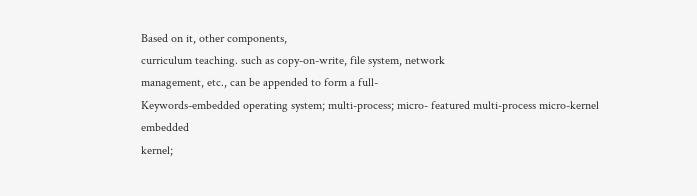Based on it, other components,
curriculum teaching. such as copy-on-write, file system, network
management, etc., can be appended to form a full-
Keywords-embedded operating system; multi-process; micro- featured multi-process micro-kernel embedded
kernel;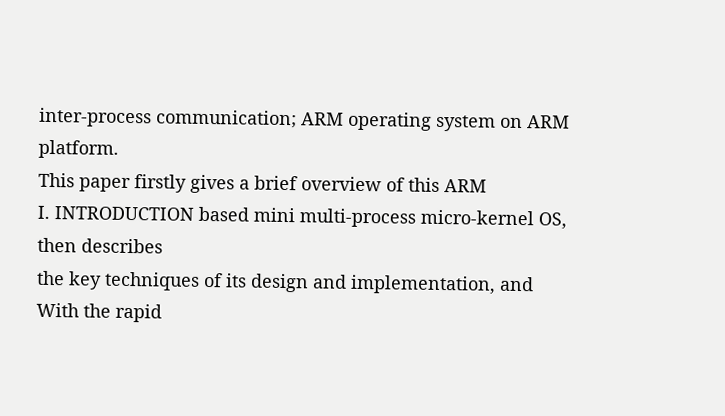inter-process communication; ARM operating system on ARM platform.
This paper firstly gives a brief overview of this ARM
I. INTRODUCTION based mini multi-process micro-kernel OS, then describes
the key techniques of its design and implementation, and
With the rapid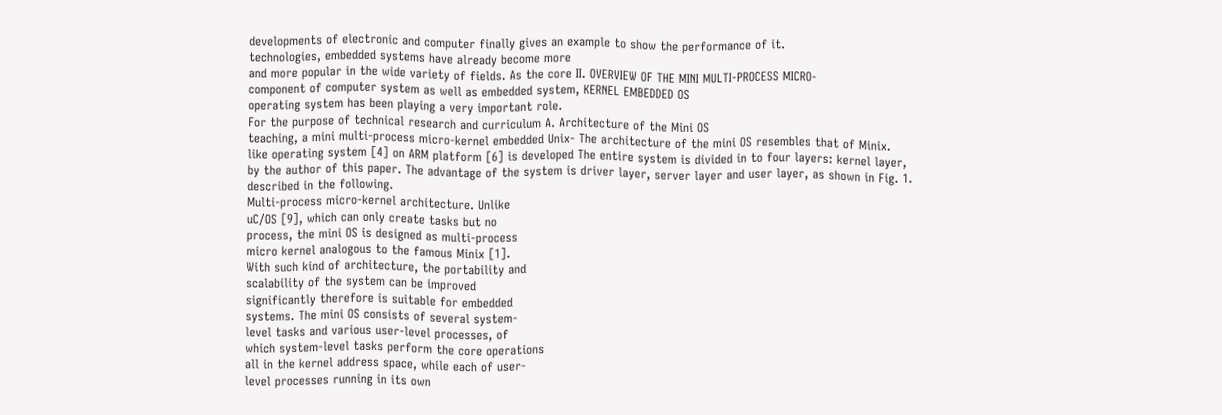developments of electronic and computer finally gives an example to show the performance of it.
technologies, embedded systems have already become more
and more popular in the wide variety of fields. As the core II. OVERVIEW OF THE MINI MULTI-PROCESS MICRO-
component of computer system as well as embedded system, KERNEL EMBEDDED OS
operating system has been playing a very important role.
For the purpose of technical research and curriculum A. Architecture of the Mini OS
teaching, a mini multi-process micro-kernel embedded Unix- The architecture of the mini OS resembles that of Minix.
like operating system [4] on ARM platform [6] is developed The entire system is divided in to four layers: kernel layer,
by the author of this paper. The advantage of the system is driver layer, server layer and user layer, as shown in Fig. 1.
described in the following.
Multi-process micro-kernel architecture. Unlike
uC/OS [9], which can only create tasks but no
process, the mini OS is designed as multi-process
micro kernel analogous to the famous Minix [1].
With such kind of architecture, the portability and
scalability of the system can be improved
significantly therefore is suitable for embedded
systems. The mini OS consists of several system-
level tasks and various user-level processes, of
which system-level tasks perform the core operations
all in the kernel address space, while each of user-
level processes running in its own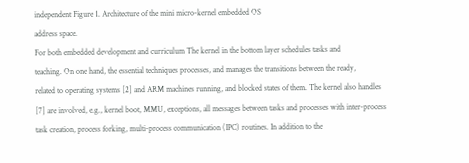independent Figure 1. Architecture of the mini micro-kernel embedded OS
address space.
For both embedded development and curriculum The kernel in the bottom layer schedules tasks and
teaching. On one hand, the essential techniques processes, and manages the transitions between the ready,
related to operating systems [2] and ARM machines running, and blocked states of them. The kernel also handles
[7] are involved, e.g., kernel boot, MMU, exceptions, all messages between tasks and processes with inter-process
task creation, process forking, multi-process communication (IPC) routines. In addition to the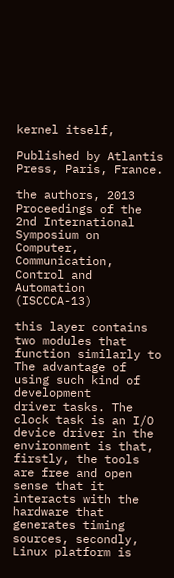kernel itself,

Published by Atlantis Press, Paris, France.

the authors, 2013
Proceedings of the 2nd International Symposium on Computer, Communication, Control and Automation (ISCCCA-13)

this layer contains two modules that function similarly to The advantage of using such kind of development
driver tasks. The clock task is an I/O device driver in the environment is that, firstly, the tools are free and open
sense that it interacts with the hardware that generates timing sources, secondly, Linux platform is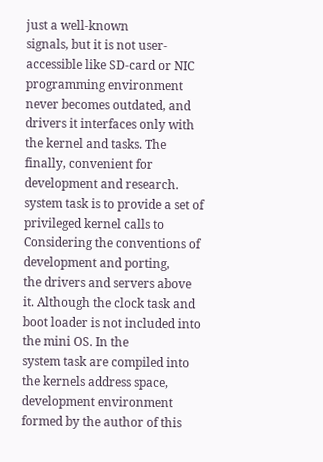just a well-known
signals, but it is not user-accessible like SD-card or NIC programming environment never becomes outdated, and
drivers it interfaces only with the kernel and tasks. The finally, convenient for development and research.
system task is to provide a set of privileged kernel calls to Considering the conventions of development and porting,
the drivers and servers above it. Although the clock task and boot loader is not included into the mini OS. In the
system task are compiled into the kernels address space, development environment formed by the author of this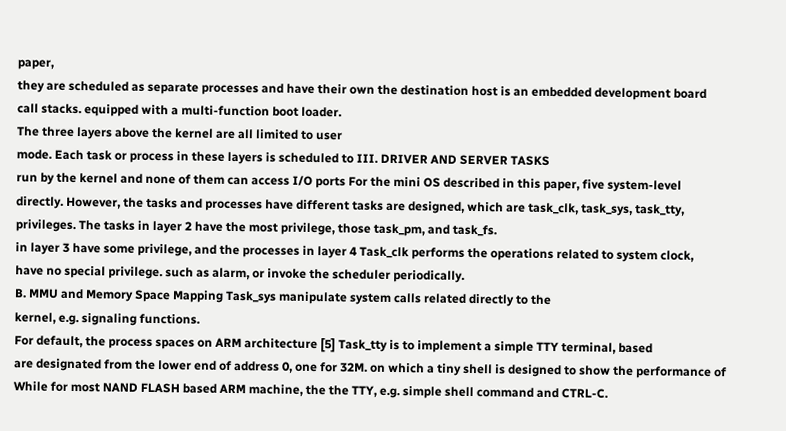paper,
they are scheduled as separate processes and have their own the destination host is an embedded development board
call stacks. equipped with a multi-function boot loader.
The three layers above the kernel are all limited to user
mode. Each task or process in these layers is scheduled to III. DRIVER AND SERVER TASKS
run by the kernel and none of them can access I/O ports For the mini OS described in this paper, five system-level
directly. However, the tasks and processes have different tasks are designed, which are task_clk, task_sys, task_tty,
privileges. The tasks in layer 2 have the most privilege, those task_pm, and task_fs.
in layer 3 have some privilege, and the processes in layer 4 Task_clk performs the operations related to system clock,
have no special privilege. such as alarm, or invoke the scheduler periodically.
B. MMU and Memory Space Mapping Task_sys manipulate system calls related directly to the
kernel, e.g. signaling functions.
For default, the process spaces on ARM architecture [5] Task_tty is to implement a simple TTY terminal, based
are designated from the lower end of address 0, one for 32M. on which a tiny shell is designed to show the performance of
While for most NAND FLASH based ARM machine, the the TTY, e.g. simple shell command and CTRL-C.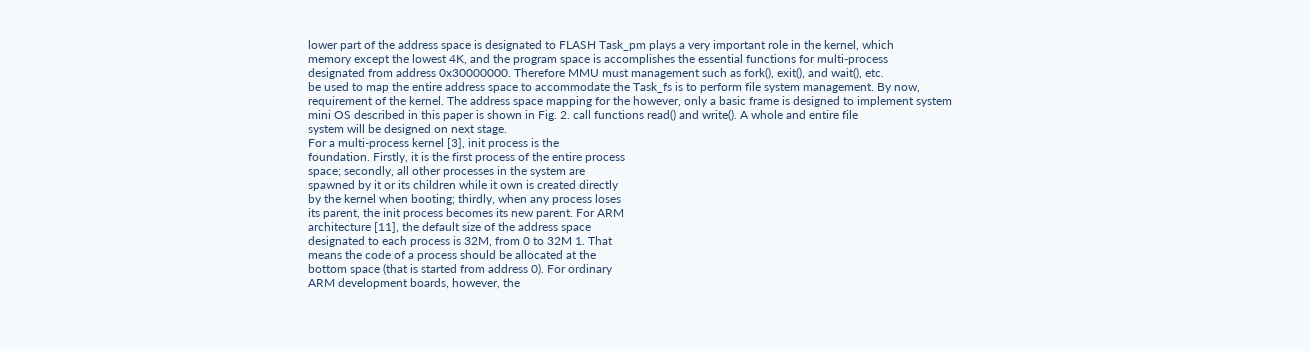lower part of the address space is designated to FLASH Task_pm plays a very important role in the kernel, which
memory except the lowest 4K, and the program space is accomplishes the essential functions for multi-process
designated from address 0x30000000. Therefore MMU must management such as fork(), exit(), and wait(), etc.
be used to map the entire address space to accommodate the Task_fs is to perform file system management. By now,
requirement of the kernel. The address space mapping for the however, only a basic frame is designed to implement system
mini OS described in this paper is shown in Fig. 2. call functions read() and write(). A whole and entire file
system will be designed on next stage.
For a multi-process kernel [3], init process is the
foundation. Firstly, it is the first process of the entire process
space; secondly, all other processes in the system are
spawned by it or its children while it own is created directly
by the kernel when booting; thirdly, when any process loses
its parent, the init process becomes its new parent. For ARM
architecture [11], the default size of the address space
designated to each process is 32M, from 0 to 32M 1. That
means the code of a process should be allocated at the
bottom space (that is started from address 0). For ordinary
ARM development boards, however, the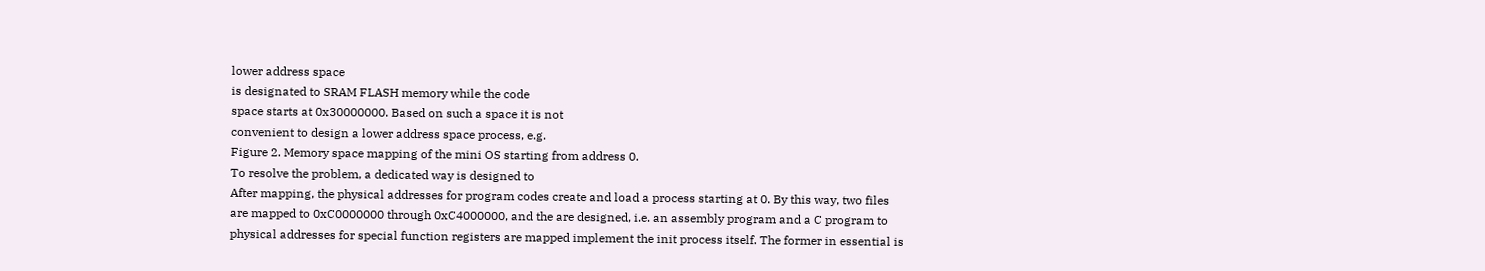lower address space
is designated to SRAM FLASH memory while the code
space starts at 0x30000000. Based on such a space it is not
convenient to design a lower address space process, e.g.
Figure 2. Memory space mapping of the mini OS starting from address 0.
To resolve the problem, a dedicated way is designed to
After mapping, the physical addresses for program codes create and load a process starting at 0. By this way, two files
are mapped to 0xC0000000 through 0xC4000000, and the are designed, i.e. an assembly program and a C program to
physical addresses for special function registers are mapped implement the init process itself. The former in essential is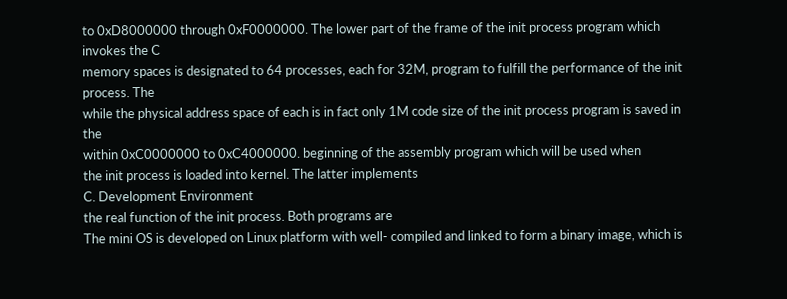to 0xD8000000 through 0xF0000000. The lower part of the frame of the init process program which invokes the C
memory spaces is designated to 64 processes, each for 32M, program to fulfill the performance of the init process. The
while the physical address space of each is in fact only 1M code size of the init process program is saved in the
within 0xC0000000 to 0xC4000000. beginning of the assembly program which will be used when
the init process is loaded into kernel. The latter implements
C. Development Environment
the real function of the init process. Both programs are
The mini OS is developed on Linux platform with well- compiled and linked to form a binary image, which is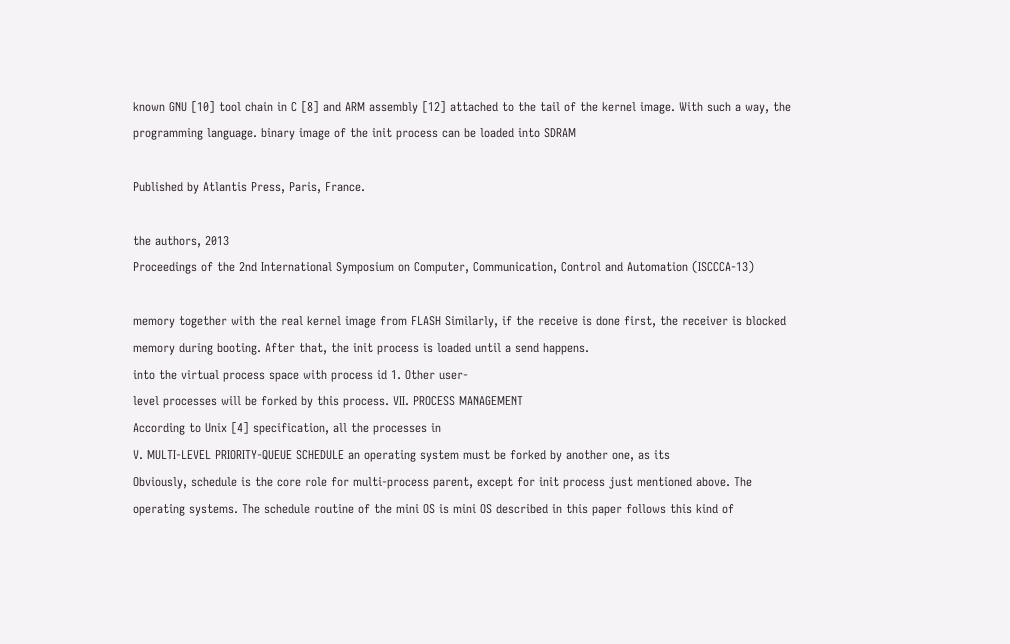known GNU [10] tool chain in C [8] and ARM assembly [12] attached to the tail of the kernel image. With such a way, the
programming language. binary image of the init process can be loaded into SDRAM

Published by Atlantis Press, Paris, France.

the authors, 2013
Proceedings of the 2nd International Symposium on Computer, Communication, Control and Automation (ISCCCA-13)

memory together with the real kernel image from FLASH Similarly, if the receive is done first, the receiver is blocked
memory during booting. After that, the init process is loaded until a send happens.
into the virtual process space with process id 1. Other user-
level processes will be forked by this process. VII. PROCESS MANAGEMENT
According to Unix [4] specification, all the processes in
V. MULTI-LEVEL PRIORITY-QUEUE SCHEDULE an operating system must be forked by another one, as its
Obviously, schedule is the core role for multi-process parent, except for init process just mentioned above. The
operating systems. The schedule routine of the mini OS is mini OS described in this paper follows this kind of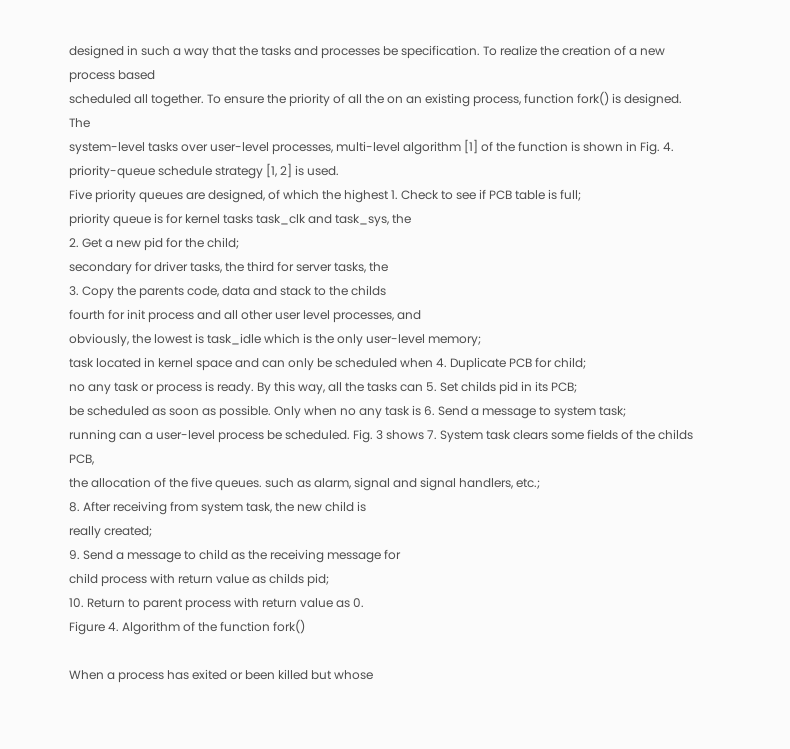designed in such a way that the tasks and processes be specification. To realize the creation of a new process based
scheduled all together. To ensure the priority of all the on an existing process, function fork() is designed. The
system-level tasks over user-level processes, multi-level algorithm [1] of the function is shown in Fig. 4.
priority-queue schedule strategy [1, 2] is used.
Five priority queues are designed, of which the highest 1. Check to see if PCB table is full;
priority queue is for kernel tasks task_clk and task_sys, the
2. Get a new pid for the child;
secondary for driver tasks, the third for server tasks, the
3. Copy the parents code, data and stack to the childs
fourth for init process and all other user level processes, and
obviously, the lowest is task_idle which is the only user-level memory;
task located in kernel space and can only be scheduled when 4. Duplicate PCB for child;
no any task or process is ready. By this way, all the tasks can 5. Set childs pid in its PCB;
be scheduled as soon as possible. Only when no any task is 6. Send a message to system task;
running can a user-level process be scheduled. Fig. 3 shows 7. System task clears some fields of the childs PCB,
the allocation of the five queues. such as alarm, signal and signal handlers, etc.;
8. After receiving from system task, the new child is
really created;
9. Send a message to child as the receiving message for
child process with return value as childs pid;
10. Return to parent process with return value as 0.
Figure 4. Algorithm of the function fork()

When a process has exited or been killed but whose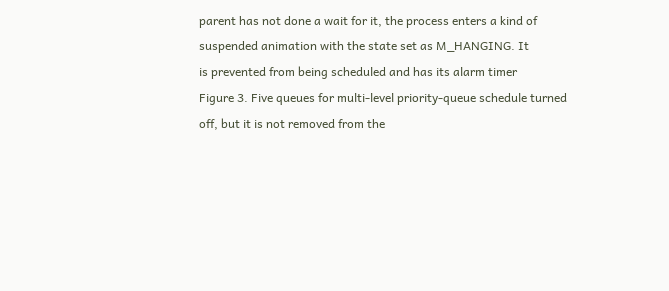parent has not done a wait for it, the process enters a kind of
suspended animation with the state set as M_HANGING. It
is prevented from being scheduled and has its alarm timer
Figure 3. Five queues for multi-level priority-queue schedule turned off, but it is not removed from the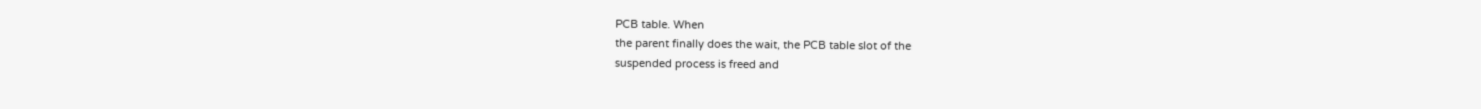PCB table. When
the parent finally does the wait, the PCB table slot of the
suspended process is freed and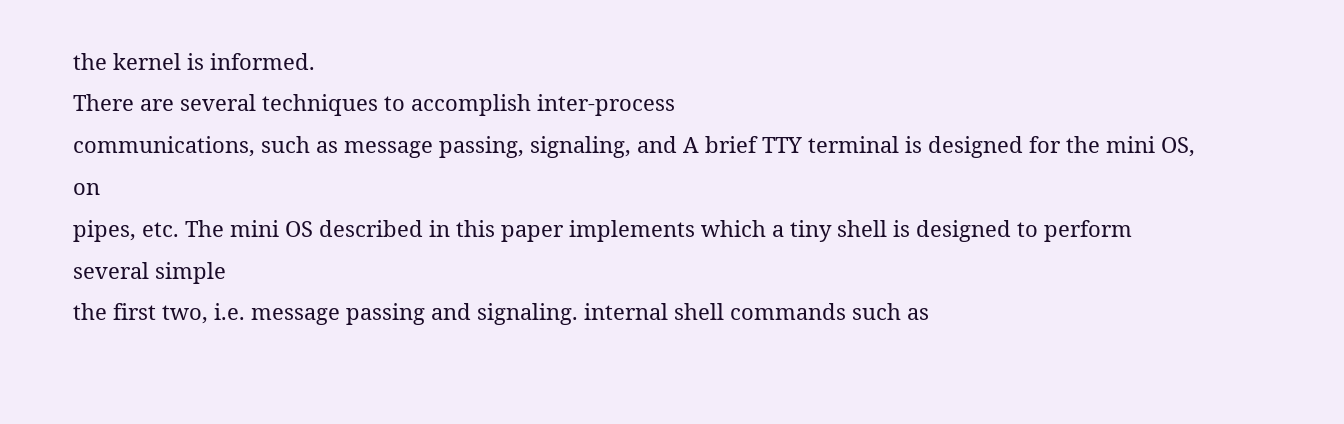the kernel is informed.
There are several techniques to accomplish inter-process
communications, such as message passing, signaling, and A brief TTY terminal is designed for the mini OS, on
pipes, etc. The mini OS described in this paper implements which a tiny shell is designed to perform several simple
the first two, i.e. message passing and signaling. internal shell commands such as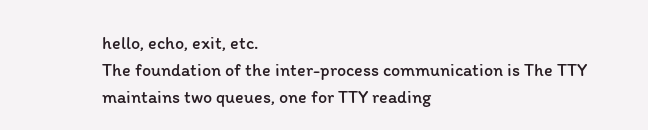hello, echo, exit, etc.
The foundation of the inter-process communication is The TTY maintains two queues, one for TTY reading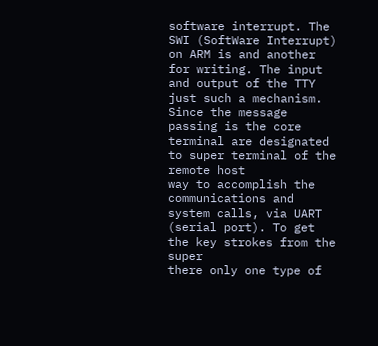software interrupt. The SWI (SoftWare Interrupt) on ARM is and another for writing. The input and output of the TTY
just such a mechanism. Since the message passing is the core terminal are designated to super terminal of the remote host
way to accomplish the communications and system calls, via UART (serial port). To get the key strokes from the super
there only one type of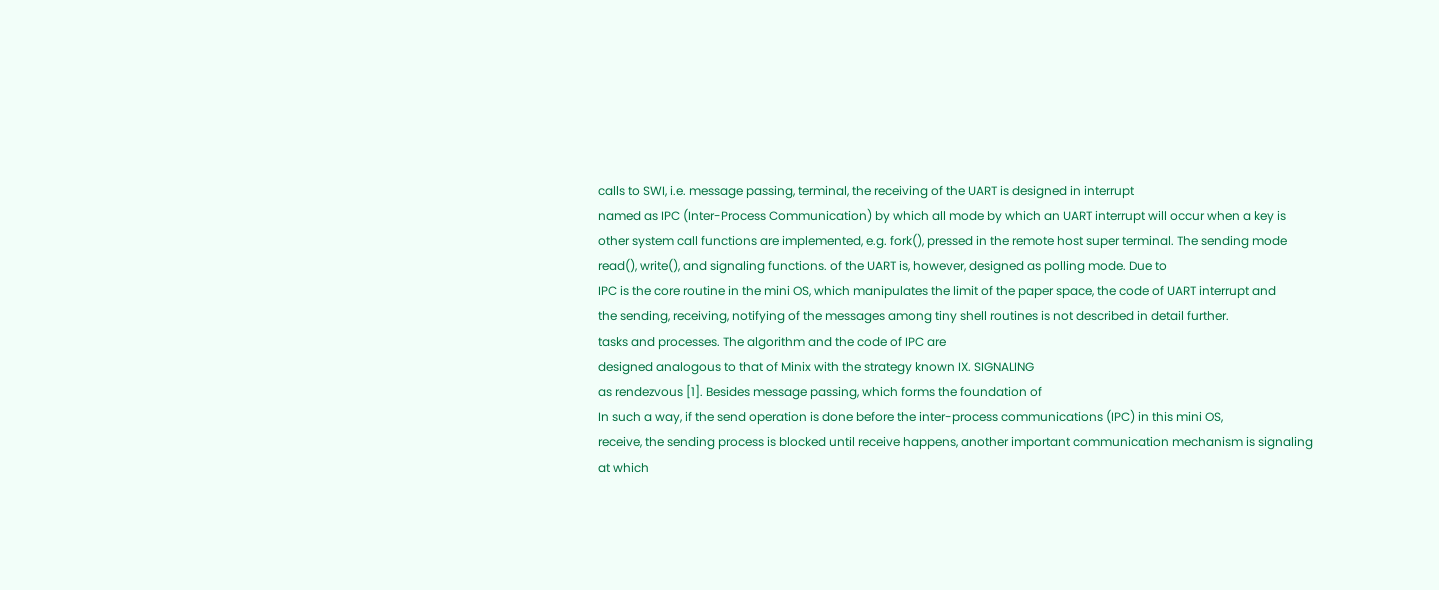calls to SWI, i.e. message passing, terminal, the receiving of the UART is designed in interrupt
named as IPC (Inter-Process Communication) by which all mode by which an UART interrupt will occur when a key is
other system call functions are implemented, e.g. fork(), pressed in the remote host super terminal. The sending mode
read(), write(), and signaling functions. of the UART is, however, designed as polling mode. Due to
IPC is the core routine in the mini OS, which manipulates the limit of the paper space, the code of UART interrupt and
the sending, receiving, notifying of the messages among tiny shell routines is not described in detail further.
tasks and processes. The algorithm and the code of IPC are
designed analogous to that of Minix with the strategy known IX. SIGNALING
as rendezvous [1]. Besides message passing, which forms the foundation of
In such a way, if the send operation is done before the inter-process communications (IPC) in this mini OS,
receive, the sending process is blocked until receive happens, another important communication mechanism is signaling
at which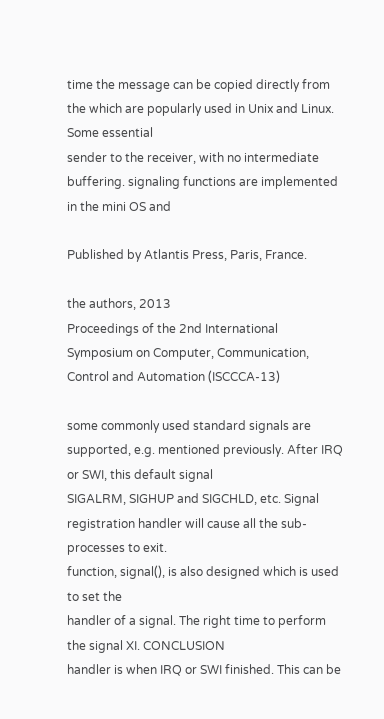time the message can be copied directly from the which are popularly used in Unix and Linux. Some essential
sender to the receiver, with no intermediate buffering. signaling functions are implemented in the mini OS and

Published by Atlantis Press, Paris, France.

the authors, 2013
Proceedings of the 2nd International Symposium on Computer, Communication, Control and Automation (ISCCCA-13)

some commonly used standard signals are supported, e.g. mentioned previously. After IRQ or SWI, this default signal
SIGALRM, SIGHUP and SIGCHLD, etc. Signal registration handler will cause all the sub-processes to exit.
function, signal(), is also designed which is used to set the
handler of a signal. The right time to perform the signal XI. CONCLUSION
handler is when IRQ or SWI finished. This can be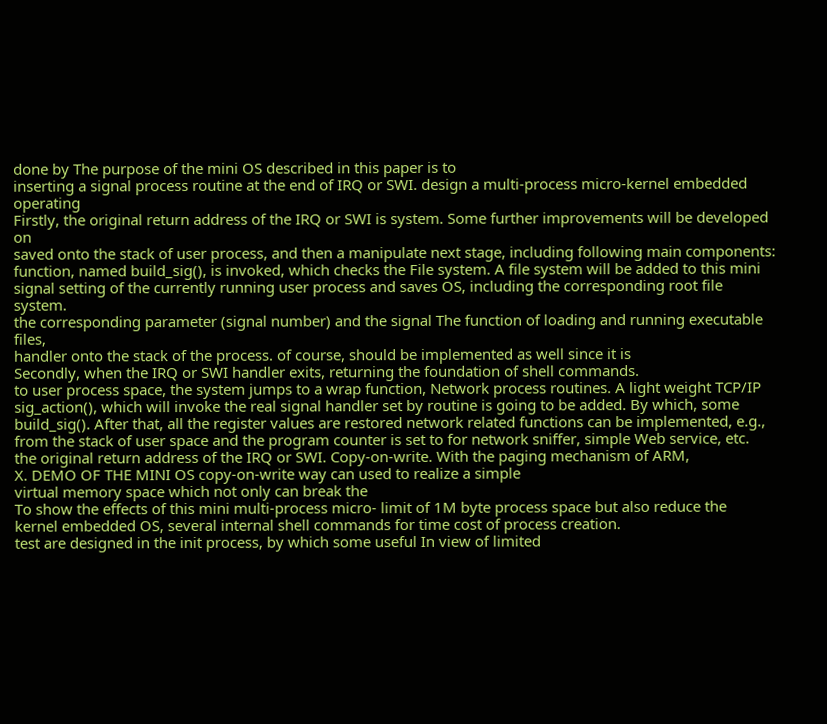done by The purpose of the mini OS described in this paper is to
inserting a signal process routine at the end of IRQ or SWI. design a multi-process micro-kernel embedded operating
Firstly, the original return address of the IRQ or SWI is system. Some further improvements will be developed on
saved onto the stack of user process, and then a manipulate next stage, including following main components:
function, named build_sig(), is invoked, which checks the File system. A file system will be added to this mini
signal setting of the currently running user process and saves OS, including the corresponding root file system.
the corresponding parameter (signal number) and the signal The function of loading and running executable files,
handler onto the stack of the process. of course, should be implemented as well since it is
Secondly, when the IRQ or SWI handler exits, returning the foundation of shell commands.
to user process space, the system jumps to a wrap function, Network process routines. A light weight TCP/IP
sig_action(), which will invoke the real signal handler set by routine is going to be added. By which, some
build_sig(). After that, all the register values are restored network related functions can be implemented, e.g.,
from the stack of user space and the program counter is set to for network sniffer, simple Web service, etc.
the original return address of the IRQ or SWI. Copy-on-write. With the paging mechanism of ARM,
X. DEMO OF THE MINI OS copy-on-write way can used to realize a simple
virtual memory space which not only can break the
To show the effects of this mini multi-process micro- limit of 1M byte process space but also reduce the
kernel embedded OS, several internal shell commands for time cost of process creation.
test are designed in the init process, by which some useful In view of limited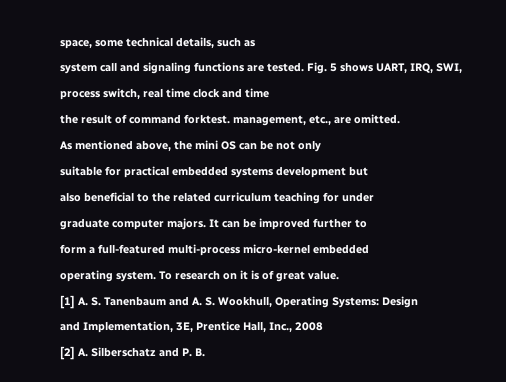space, some technical details, such as
system call and signaling functions are tested. Fig. 5 shows UART, IRQ, SWI, process switch, real time clock and time
the result of command forktest. management, etc., are omitted.
As mentioned above, the mini OS can be not only
suitable for practical embedded systems development but
also beneficial to the related curriculum teaching for under
graduate computer majors. It can be improved further to
form a full-featured multi-process micro-kernel embedded
operating system. To research on it is of great value.
[1] A. S. Tanenbaum and A. S. Wookhull, Operating Systems: Design
and Implementation, 3E, Prentice Hall, Inc., 2008
[2] A. Silberschatz and P. B.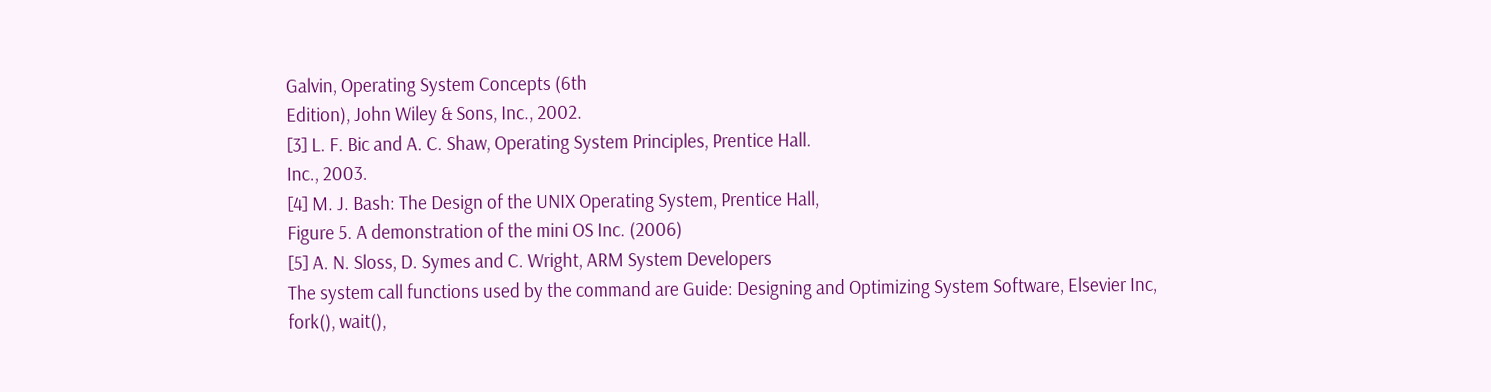Galvin, Operating System Concepts (6th
Edition), John Wiley & Sons, Inc., 2002.
[3] L. F. Bic and A. C. Shaw, Operating System Principles, Prentice Hall.
Inc., 2003.
[4] M. J. Bash: The Design of the UNIX Operating System, Prentice Hall,
Figure 5. A demonstration of the mini OS Inc. (2006)
[5] A. N. Sloss, D. Symes and C. Wright, ARM System Developers
The system call functions used by the command are Guide: Designing and Optimizing System Software, Elsevier Inc,
fork(), wait(),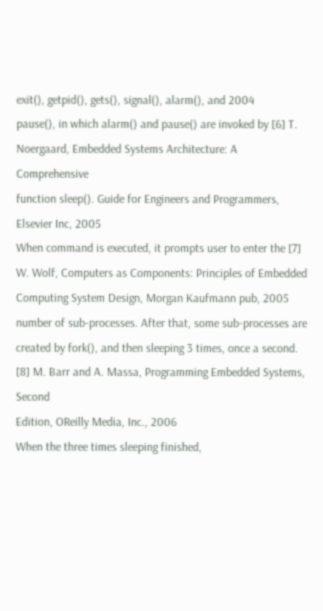exit(), getpid(), gets(), signal(), alarm(), and 2004
pause(), in which alarm() and pause() are invoked by [6] T. Noergaard, Embedded Systems Architecture: A Comprehensive
function sleep(). Guide for Engineers and Programmers, Elsevier Inc, 2005
When command is executed, it prompts user to enter the [7] W. Wolf, Computers as Components: Principles of Embedded
Computing System Design, Morgan Kaufmann pub, 2005
number of sub-processes. After that, some sub-processes are
created by fork(), and then sleeping 3 times, once a second. [8] M. Barr and A. Massa, Programming Embedded Systems, Second
Edition, OReilly Media, Inc., 2006
When the three times sleeping finished,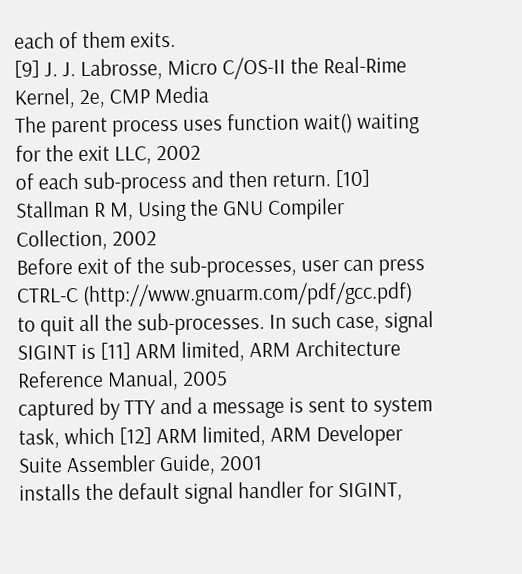each of them exits.
[9] J. J. Labrosse, Micro C/OS-II the Real-Rime Kernel, 2e, CMP Media
The parent process uses function wait() waiting for the exit LLC, 2002
of each sub-process and then return. [10] Stallman R M, Using the GNU Compiler Collection, 2002
Before exit of the sub-processes, user can press CTRL-C (http://www.gnuarm.com/pdf/gcc.pdf)
to quit all the sub-processes. In such case, signal SIGINT is [11] ARM limited, ARM Architecture Reference Manual, 2005
captured by TTY and a message is sent to system task, which [12] ARM limited, ARM Developer Suite Assembler Guide, 2001
installs the default signal handler for SIGINT,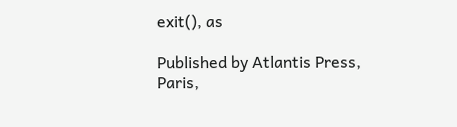exit(), as

Published by Atlantis Press, Paris,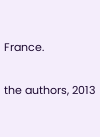France.

the authors, 2013